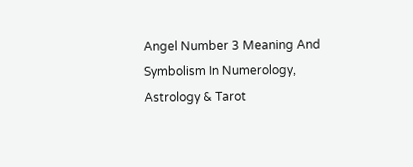Angel Number 3 Meaning And Symbolism In Numerology, Astrology & Tarot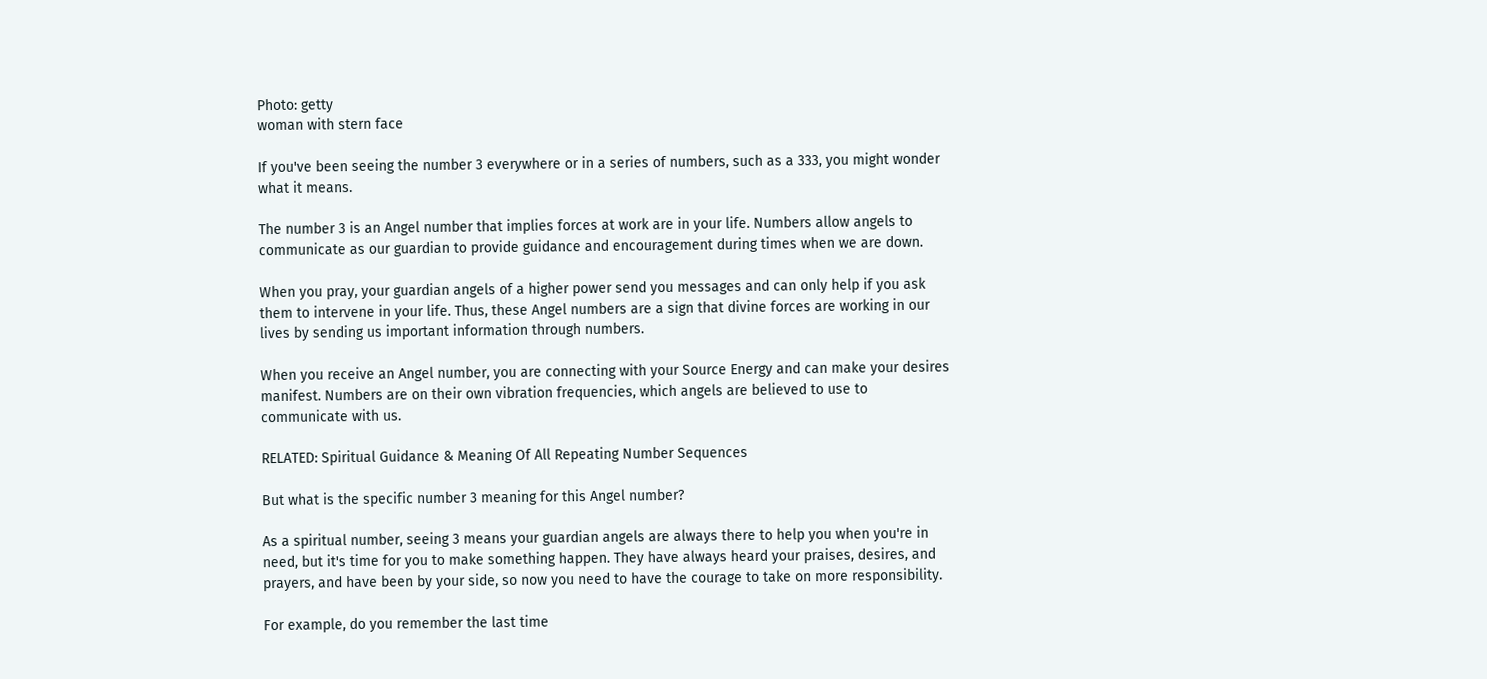Photo: getty
woman with stern face

If you've been seeing the number 3 everywhere or in a series of numbers, such as a 333, you might wonder what it means.

The number 3 is an Angel number that implies forces at work are in your life. Numbers allow angels to communicate as our guardian to provide guidance and encouragement during times when we are down.

When you pray, your guardian angels of a higher power send you messages and can only help if you ask them to intervene in your life. Thus, these Angel numbers are a sign that divine forces are working in our lives by sending us important information through numbers.

When you receive an Angel number, you are connecting with your Source Energy and can make your desires manifest. Numbers are on their own vibration frequencies, which angels are believed to use to communicate with us.

RELATED: Spiritual Guidance & Meaning Of All Repeating Number Sequences

But what is the specific number 3 meaning for this Angel number?

As a spiritual number, seeing 3 means your guardian angels are always there to help you when you're in need, but it's time for you to make something happen. They have always heard your praises, desires, and prayers, and have been by your side, so now you need to have the courage to take on more responsibility.

For example, do you remember the last time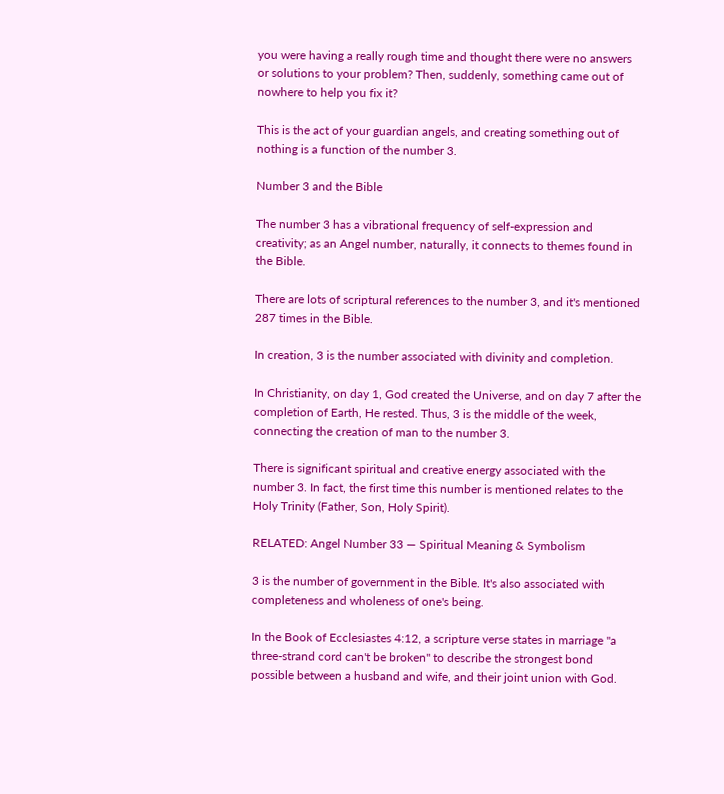you were having a really rough time and thought there were no answers or solutions to your problem? Then, suddenly, something came out of nowhere to help you fix it?

This is the act of your guardian angels, and creating something out of nothing is a function of the number 3.

Number 3 and the Bible

The number 3 has a vibrational frequency of self-expression and creativity; as an Angel number, naturally, it connects to themes found in the Bible.

There are lots of scriptural references to the number 3, and it's mentioned 287 times in the Bible.

In creation, 3 is the number associated with divinity and completion.

In Christianity, on day 1, God created the Universe, and on day 7 after the completion of Earth, He rested. Thus, 3 is the middle of the week, connecting the creation of man to the number 3.

There is significant spiritual and creative energy associated with the number 3. In fact, the first time this number is mentioned relates to the Holy Trinity (Father, Son, Holy Spirit).

RELATED: Angel Number 33 — Spiritual Meaning & Symbolism

3 is the number of government in the Bible. It's also associated with completeness and wholeness of one's being.

In the Book of Ecclesiastes 4:12, a scripture verse states in marriage "a three-strand cord can't be broken" to describe the strongest bond possible between a husband and wife, and their joint union with God.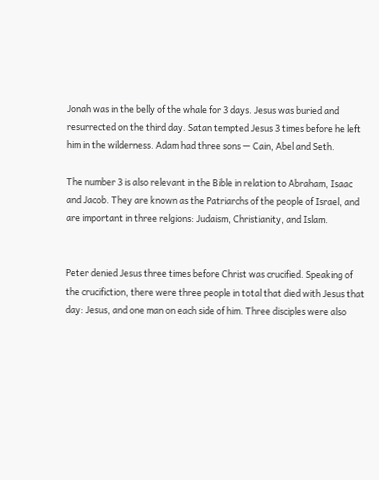Jonah was in the belly of the whale for 3 days. Jesus was buried and resurrected on the third day. Satan tempted Jesus 3 times before he left him in the wilderness. Adam had three sons — Cain, Abel and Seth.

The number 3 is also relevant in the Bible in relation to Abraham, Isaac and Jacob. They are known as the Patriarchs of the people of Israel, and are important in three relgions: Judaism, Christianity, and Islam.


Peter denied Jesus three times before Christ was crucified. Speaking of the crucifiction, there were three people in total that died with Jesus that day: Jesus, and one man on each side of him. Three disciples were also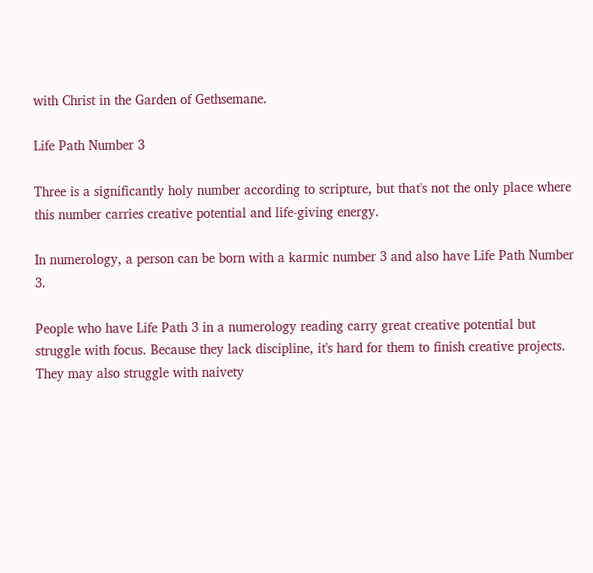with Christ in the Garden of Gethsemane.

Life Path Number 3

Three is a significantly holy number according to scripture, but that's not the only place where this number carries creative potential and life-giving energy.

In numerology, a person can be born with a karmic number 3 and also have Life Path Number 3.

People who have Life Path 3 in a numerology reading carry great creative potential but struggle with focus. Because they lack discipline, it's hard for them to finish creative projects. They may also struggle with naivety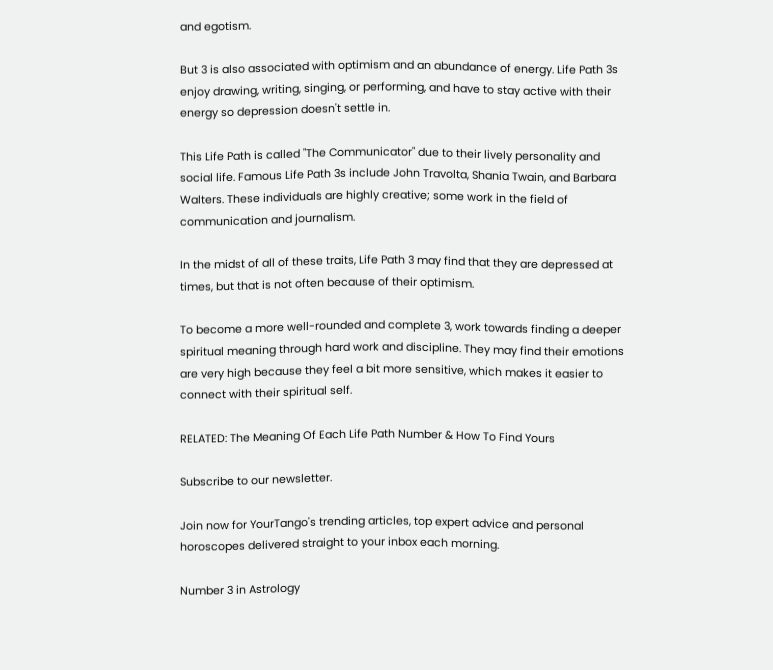and egotism.

But 3 is also associated with optimism and an abundance of energy. Life Path 3s enjoy drawing, writing, singing, or performing, and have to stay active with their energy so depression doesn't settle in.

This Life Path is called "The Communicator" due to their lively personality and social life. Famous Life Path 3s include John Travolta, Shania Twain, and Barbara Walters. These individuals are highly creative; some work in the field of communication and journalism.

In the midst of all of these traits, Life Path 3 may find that they are depressed at times, but that is not often because of their optimism.

To become a more well-rounded and complete 3, work towards finding a deeper spiritual meaning through hard work and discipline. They may find their emotions are very high because they feel a bit more sensitive, which makes it easier to connect with their spiritual self.

RELATED: The Meaning Of Each Life Path Number & How To Find Yours

Subscribe to our newsletter.

Join now for YourTango's trending articles, top expert advice and personal horoscopes delivered straight to your inbox each morning.

Number 3 in Astrology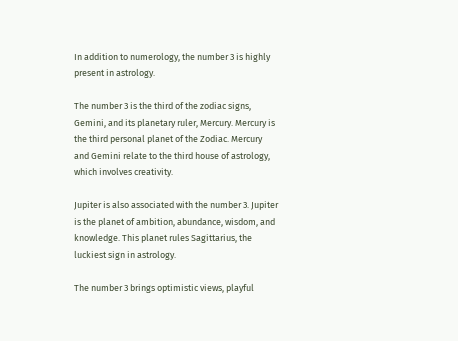In addition to numerology, the number 3 is highly present in astrology.

The number 3 is the third of the zodiac signs, Gemini, and its planetary ruler, Mercury. Mercury is the third personal planet of the Zodiac. Mercury and Gemini relate to the third house of astrology, which involves creativity.

Jupiter is also associated with the number 3. Jupiter is the planet of ambition, abundance, wisdom, and knowledge. This planet rules Sagittarius, the luckiest sign in astrology.

The number 3 brings optimistic views, playful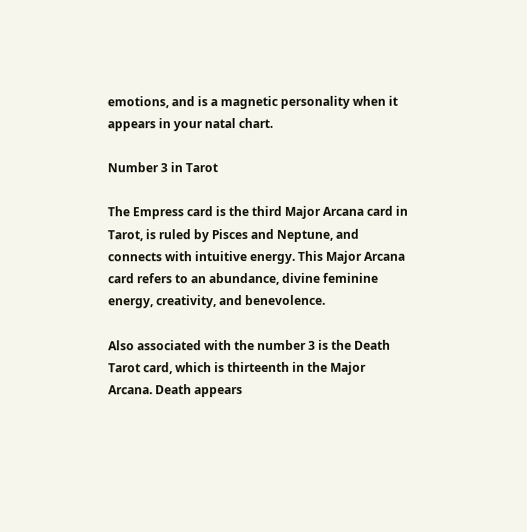emotions, and is a magnetic personality when it appears in your natal chart.

Number 3 in Tarot

The Empress card is the third Major Arcana card in Tarot, is ruled by Pisces and Neptune, and connects with intuitive energy. This Major Arcana card refers to an abundance, divine feminine energy, creativity, and benevolence.

Also associated with the number 3 is the Death Tarot card, which is thirteenth in the Major Arcana. Death appears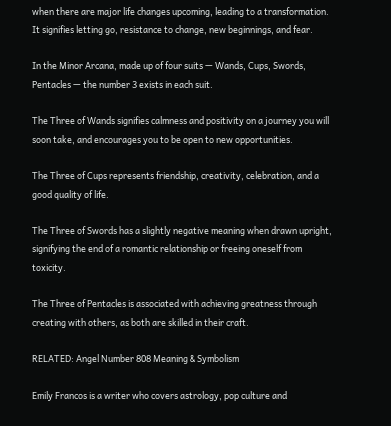when there are major life changes upcoming, leading to a transformation. It signifies letting go, resistance to change, new beginnings, and fear.

In the Minor Arcana, made up of four suits — Wands, Cups, Swords, Pentacles — the number 3 exists in each suit.

The Three of Wands signifies calmness and positivity on a journey you will soon take, and encourages you to be open to new opportunities.

The Three of Cups represents friendship, creativity, celebration, and a good quality of life.

The Three of Swords has a slightly negative meaning when drawn upright, signifying the end of a romantic relationship or freeing oneself from toxicity.

The Three of Pentacles is associated with achieving greatness through creating with others, as both are skilled in their craft.

RELATED: Angel Number 808 Meaning & Symbolism

Emily Francos is a writer who covers astrology, pop culture and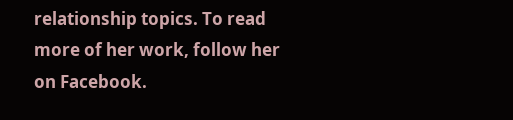relationship topics. To read more of her work, follow her on Facebook.